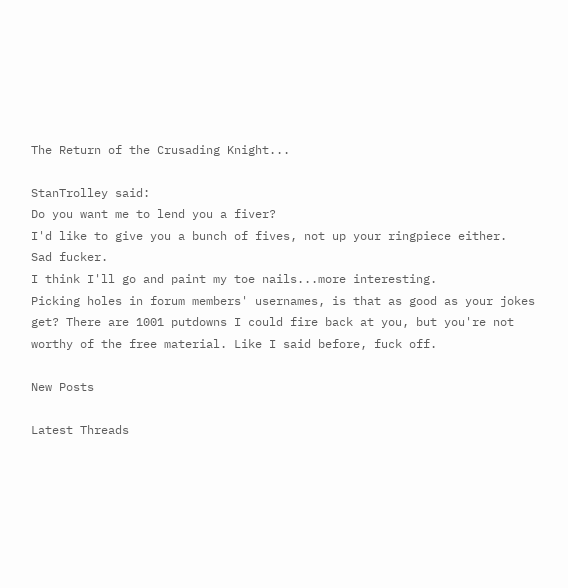The Return of the Crusading Knight...

StanTrolley said:
Do you want me to lend you a fiver?
I'd like to give you a bunch of fives, not up your ringpiece either.
Sad fucker.
I think I'll go and paint my toe nails...more interesting.
Picking holes in forum members' usernames, is that as good as your jokes get? There are 1001 putdowns I could fire back at you, but you're not worthy of the free material. Like I said before, fuck off.

New Posts

Latest Threads